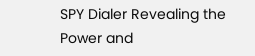SPY Dialer Revealing the Power and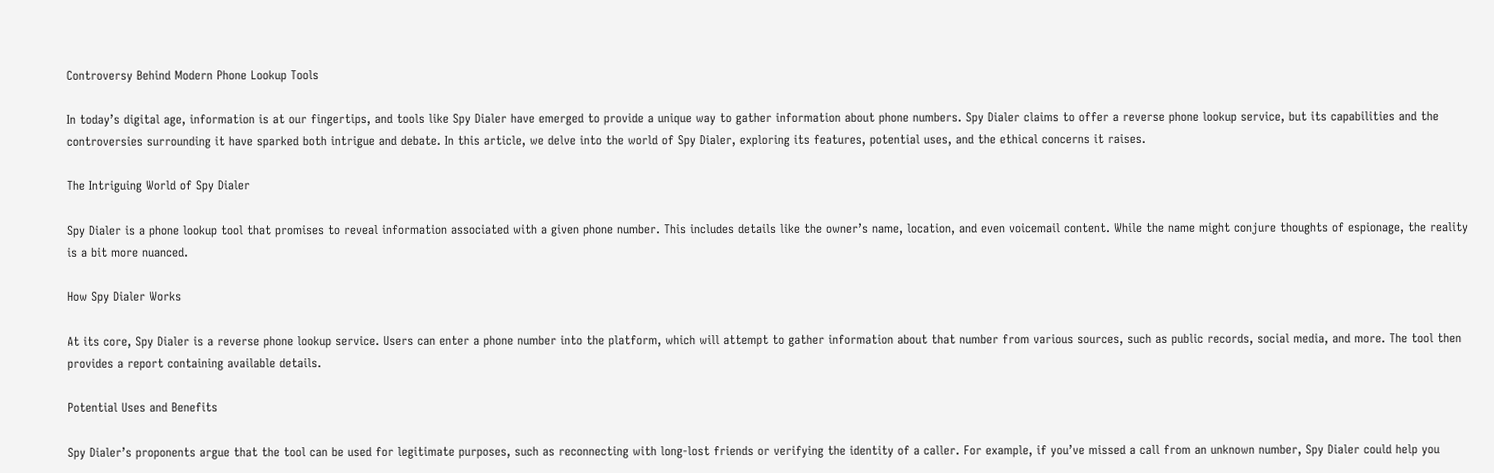Controversy Behind Modern Phone Lookup Tools

In today’s digital age, information is at our fingertips, and tools like Spy Dialer have emerged to provide a unique way to gather information about phone numbers. Spy Dialer claims to offer a reverse phone lookup service, but its capabilities and the controversies surrounding it have sparked both intrigue and debate. In this article, we delve into the world of Spy Dialer, exploring its features, potential uses, and the ethical concerns it raises.

The Intriguing World of Spy Dialer

Spy Dialer is a phone lookup tool that promises to reveal information associated with a given phone number. This includes details like the owner’s name, location, and even voicemail content. While the name might conjure thoughts of espionage, the reality is a bit more nuanced.

How Spy Dialer Works

At its core, Spy Dialer is a reverse phone lookup service. Users can enter a phone number into the platform, which will attempt to gather information about that number from various sources, such as public records, social media, and more. The tool then provides a report containing available details.

Potential Uses and Benefits

Spy Dialer’s proponents argue that the tool can be used for legitimate purposes, such as reconnecting with long-lost friends or verifying the identity of a caller. For example, if you’ve missed a call from an unknown number, Spy Dialer could help you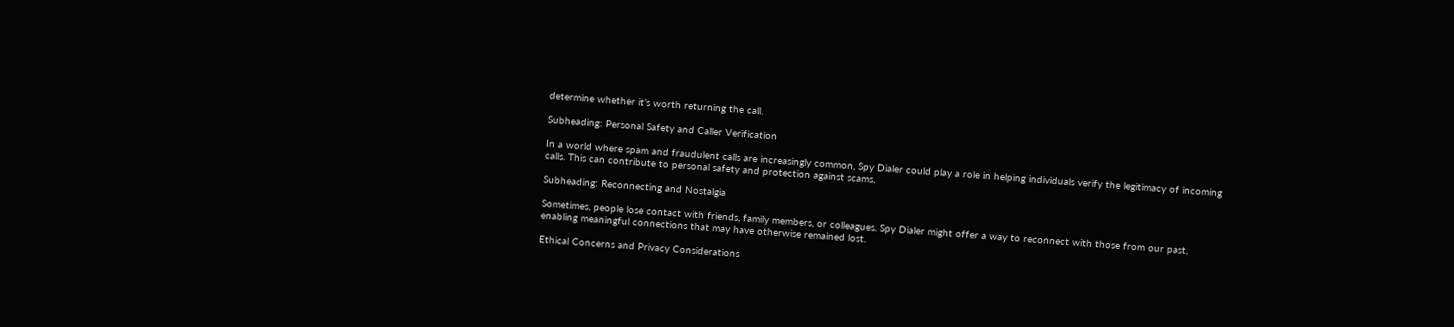determine whether it’s worth returning the call.

Subheading: Personal Safety and Caller Verification

In a world where spam and fraudulent calls are increasingly common, Spy Dialer could play a role in helping individuals verify the legitimacy of incoming calls. This can contribute to personal safety and protection against scams.

Subheading: Reconnecting and Nostalgia

Sometimes, people lose contact with friends, family members, or colleagues. Spy Dialer might offer a way to reconnect with those from our past, enabling meaningful connections that may have otherwise remained lost.

Ethical Concerns and Privacy Considerations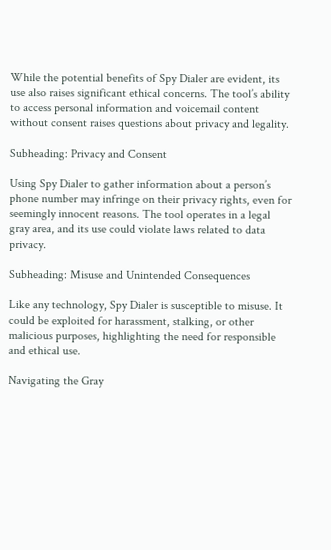While the potential benefits of Spy Dialer are evident, its use also raises significant ethical concerns. The tool’s ability to access personal information and voicemail content without consent raises questions about privacy and legality.

Subheading: Privacy and Consent

Using Spy Dialer to gather information about a person’s phone number may infringe on their privacy rights, even for seemingly innocent reasons. The tool operates in a legal gray area, and its use could violate laws related to data privacy.

Subheading: Misuse and Unintended Consequences

Like any technology, Spy Dialer is susceptible to misuse. It could be exploited for harassment, stalking, or other malicious purposes, highlighting the need for responsible and ethical use.

Navigating the Gray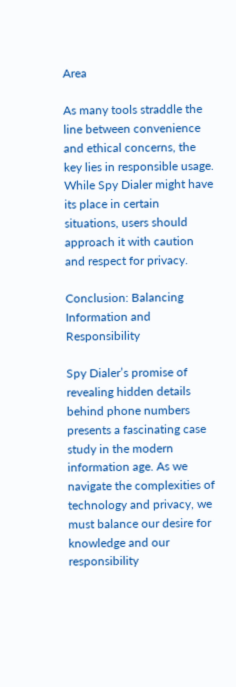Area

As many tools straddle the line between convenience and ethical concerns, the key lies in responsible usage. While Spy Dialer might have its place in certain situations, users should approach it with caution and respect for privacy.

Conclusion: Balancing Information and Responsibility

Spy Dialer’s promise of revealing hidden details behind phone numbers presents a fascinating case study in the modern information age. As we navigate the complexities of technology and privacy, we must balance our desire for knowledge and our responsibility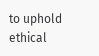to uphold ethical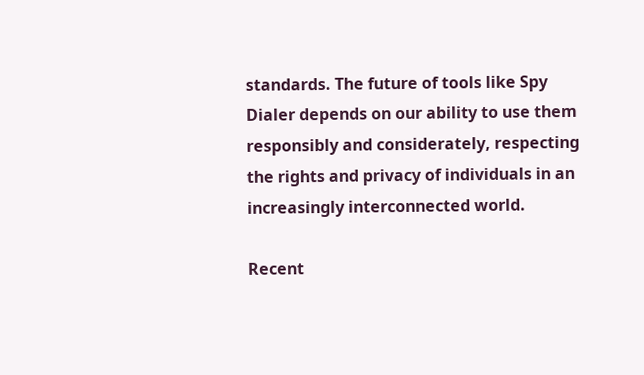standards. The future of tools like Spy Dialer depends on our ability to use them responsibly and considerately, respecting the rights and privacy of individuals in an increasingly interconnected world.

Recent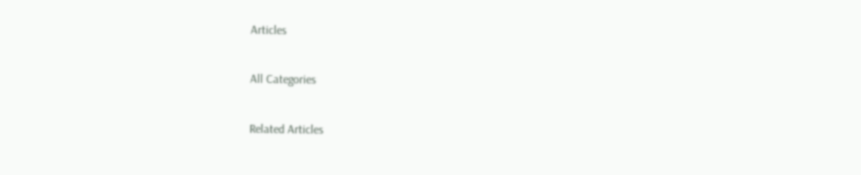Articles

All Categories

Related Articles